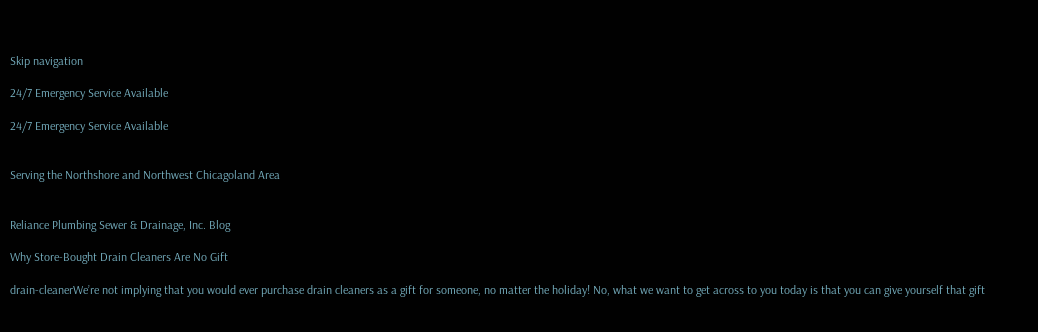Skip navigation

24/7 Emergency Service Available

24/7 Emergency Service Available


Serving the Northshore and Northwest Chicagoland Area


Reliance Plumbing Sewer & Drainage, Inc. Blog

Why Store-Bought Drain Cleaners Are No Gift

drain-cleanerWe’re not implying that you would ever purchase drain cleaners as a gift for someone, no matter the holiday! No, what we want to get across to you today is that you can give yourself that gift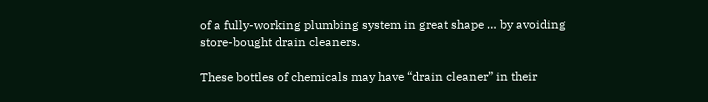of a fully-working plumbing system in great shape … by avoiding store-bought drain cleaners.

These bottles of chemicals may have “drain cleaner” in their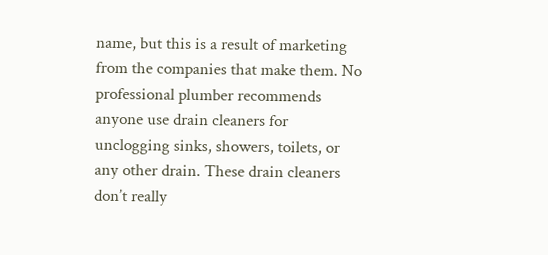name, but this is a result of marketing from the companies that make them. No professional plumber recommends anyone use drain cleaners for unclogging sinks, showers, toilets, or any other drain. These drain cleaners don’t really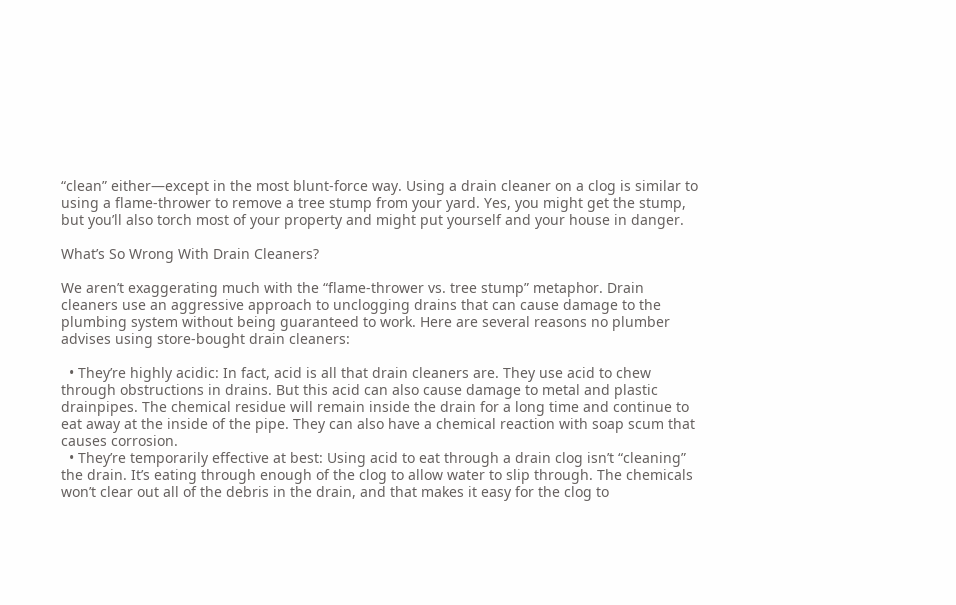“clean” either—except in the most blunt-force way. Using a drain cleaner on a clog is similar to using a flame-thrower to remove a tree stump from your yard. Yes, you might get the stump, but you’ll also torch most of your property and might put yourself and your house in danger.

What’s So Wrong With Drain Cleaners?

We aren’t exaggerating much with the “flame-thrower vs. tree stump” metaphor. Drain cleaners use an aggressive approach to unclogging drains that can cause damage to the plumbing system without being guaranteed to work. Here are several reasons no plumber advises using store-bought drain cleaners:

  • They’re highly acidic: In fact, acid is all that drain cleaners are. They use acid to chew through obstructions in drains. But this acid can also cause damage to metal and plastic drainpipes. The chemical residue will remain inside the drain for a long time and continue to eat away at the inside of the pipe. They can also have a chemical reaction with soap scum that causes corrosion.
  • They’re temporarily effective at best: Using acid to eat through a drain clog isn’t “cleaning” the drain. It’s eating through enough of the clog to allow water to slip through. The chemicals won’t clear out all of the debris in the drain, and that makes it easy for the clog to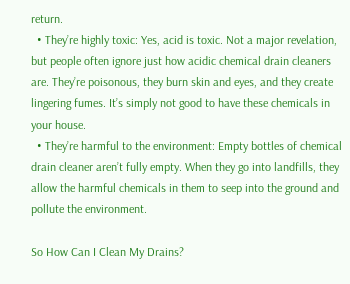return.
  • They’re highly toxic: Yes, acid is toxic. Not a major revelation, but people often ignore just how acidic chemical drain cleaners are. They’re poisonous, they burn skin and eyes, and they create lingering fumes. It’s simply not good to have these chemicals in your house.
  • They’re harmful to the environment: Empty bottles of chemical drain cleaner aren’t fully empty. When they go into landfills, they allow the harmful chemicals in them to seep into the ground and pollute the environment.

So How Can I Clean My Drains?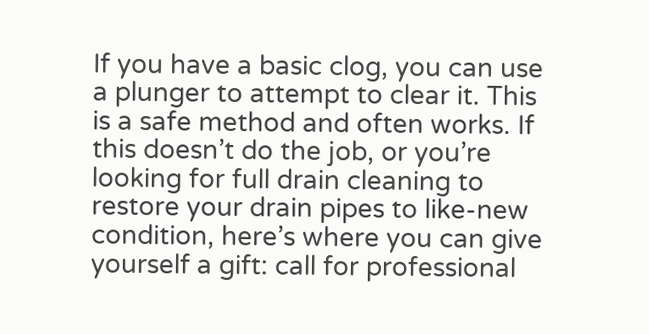If you have a basic clog, you can use a plunger to attempt to clear it. This is a safe method and often works. If this doesn’t do the job, or you’re looking for full drain cleaning to restore your drain pipes to like-new condition, here’s where you can give yourself a gift: call for professional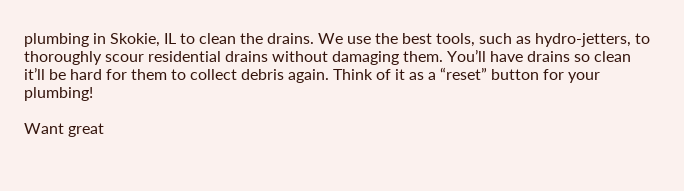plumbing in Skokie, IL to clean the drains. We use the best tools, such as hydro-jetters, to thoroughly scour residential drains without damaging them. You’ll have drains so clean it’ll be hard for them to collect debris again. Think of it as a “reset” button for your plumbing!

Want great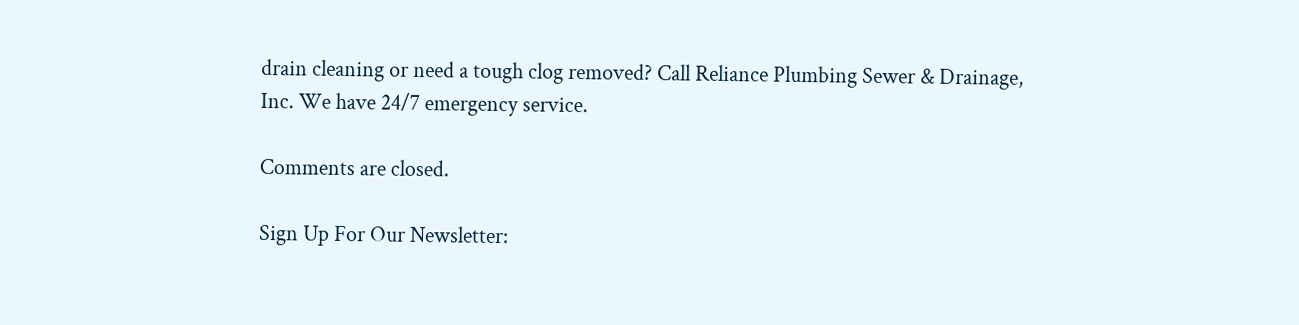drain cleaning or need a tough clog removed? Call Reliance Plumbing Sewer & Drainage, Inc. We have 24/7 emergency service.

Comments are closed.

Sign Up For Our Newsletter: